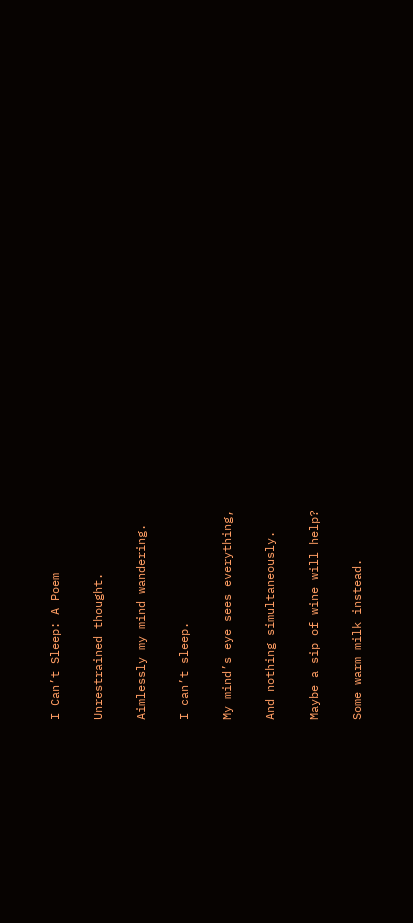I Can’t Sleep: A Poem

Unrestrained thought.

Aimlessly my mind wandering.

I can’t sleep.

My mind’s eye sees everything,

And nothing simultaneously.

Maybe a sip of wine will help?

Some warm milk instead.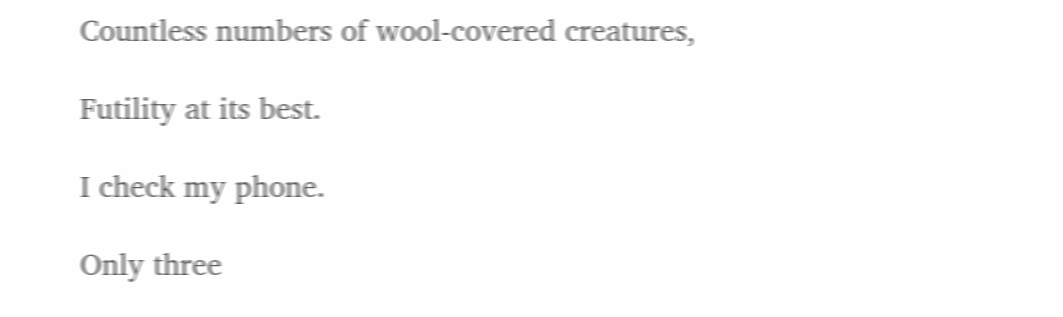Countless numbers of wool-covered creatures,

Futility at its best.

I check my phone.

Only three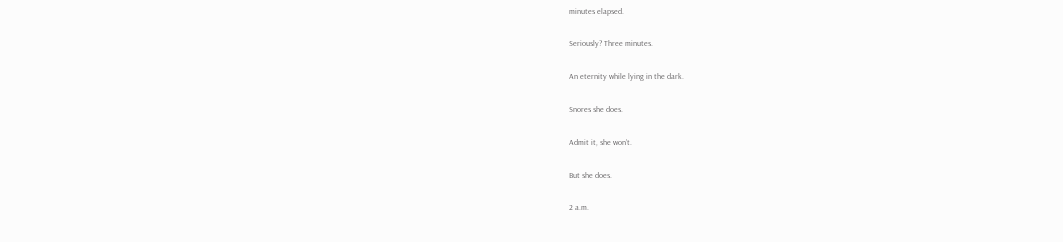minutes elapsed.

Seriously? Three minutes.

An eternity while lying in the dark.

Snores she does.

Admit it, she won’t.

But she does.

2 a.m.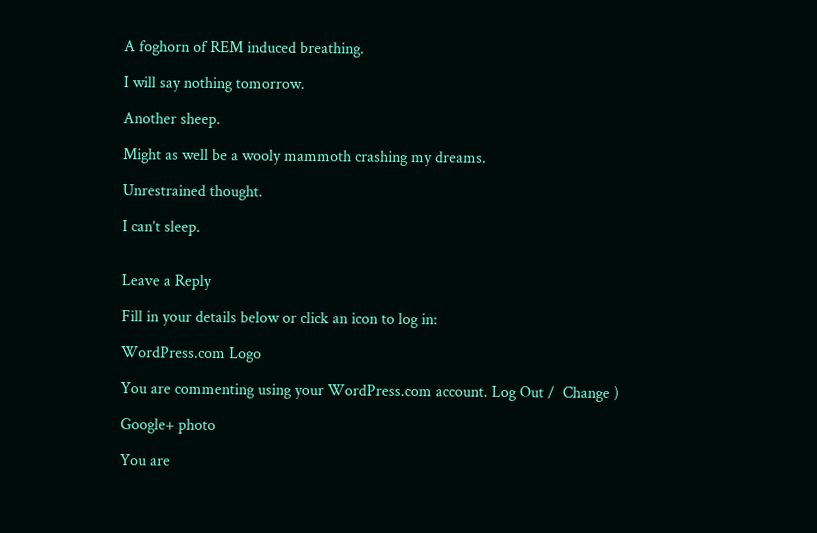A foghorn of REM induced breathing.

I will say nothing tomorrow.

Another sheep.

Might as well be a wooly mammoth crashing my dreams.

Unrestrained thought.

I can’t sleep.


Leave a Reply

Fill in your details below or click an icon to log in:

WordPress.com Logo

You are commenting using your WordPress.com account. Log Out /  Change )

Google+ photo

You are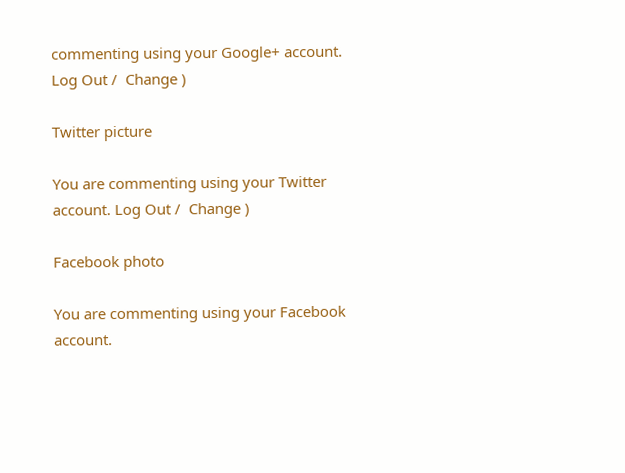commenting using your Google+ account. Log Out /  Change )

Twitter picture

You are commenting using your Twitter account. Log Out /  Change )

Facebook photo

You are commenting using your Facebook account.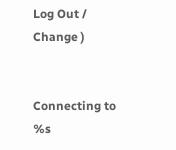Log Out /  Change )


Connecting to %s